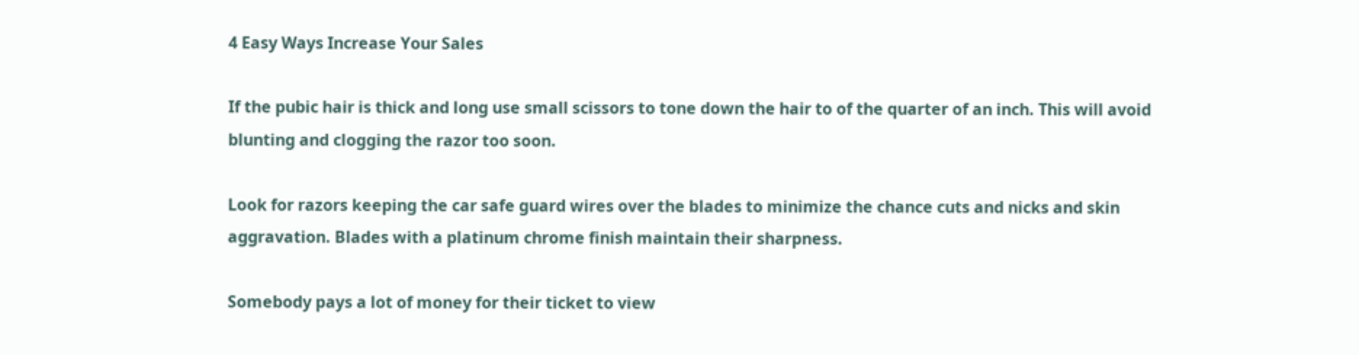4 Easy Ways Increase Your Sales

If the pubic hair is thick and long use small scissors to tone down the hair to of the quarter of an inch. This will avoid blunting and clogging the razor too soon.

Look for razors keeping the car safe guard wires over the blades to minimize the chance cuts and nicks and skin aggravation. Blades with a platinum chrome finish maintain their sharpness.

Somebody pays a lot of money for their ticket to view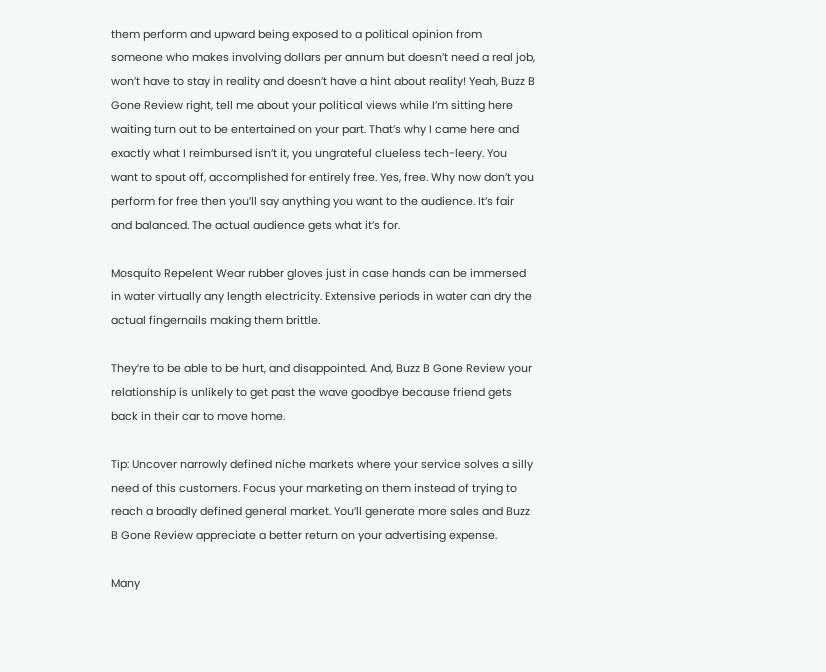them perform and upward being exposed to a political opinion from someone who makes involving dollars per annum but doesn’t need a real job, won’t have to stay in reality and doesn’t have a hint about reality! Yeah, Buzz B Gone Review right, tell me about your political views while I’m sitting here waiting turn out to be entertained on your part. That’s why I came here and exactly what I reimbursed isn’t it, you ungrateful clueless tech-leery. You want to spout off, accomplished for entirely free. Yes, free. Why now don’t you perform for free then you’ll say anything you want to the audience. It’s fair and balanced. The actual audience gets what it’s for.

Mosquito Repelent Wear rubber gloves just in case hands can be immersed in water virtually any length electricity. Extensive periods in water can dry the actual fingernails making them brittle.

They’re to be able to be hurt, and disappointed. And, Buzz B Gone Review your relationship is unlikely to get past the wave goodbye because friend gets back in their car to move home.

Tip: Uncover narrowly defined niche markets where your service solves a silly need of this customers. Focus your marketing on them instead of trying to reach a broadly defined general market. You’ll generate more sales and Buzz B Gone Review appreciate a better return on your advertising expense.

Many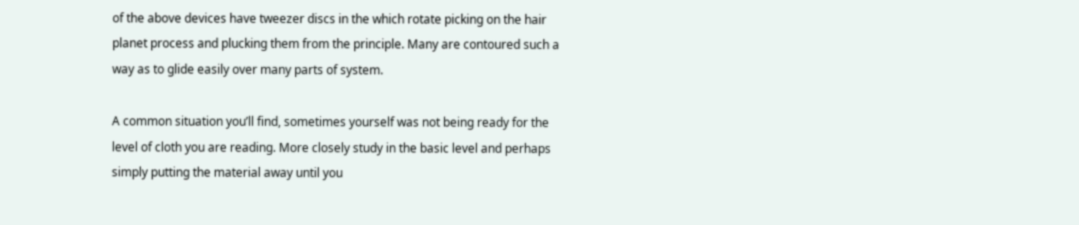of the above devices have tweezer discs in the which rotate picking on the hair planet process and plucking them from the principle. Many are contoured such a way as to glide easily over many parts of system.

A common situation you’ll find, sometimes yourself was not being ready for the level of cloth you are reading. More closely study in the basic level and perhaps simply putting the material away until you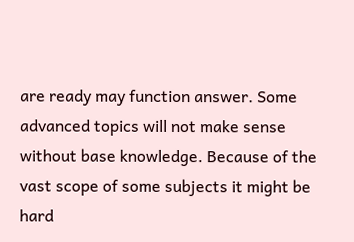are ready may function answer. Some advanced topics will not make sense without base knowledge. Because of the vast scope of some subjects it might be hard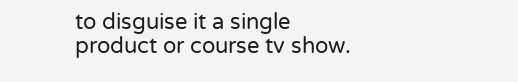to disguise it a single product or course tv show.